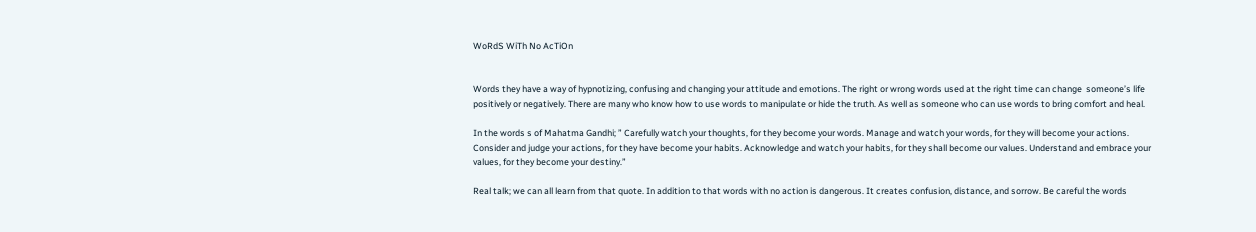WoRdS WiTh No AcTiOn


Words they have a way of hypnotizing, confusing and changing your attitude and emotions. The right or wrong words used at the right time can change  someone’s life positively or negatively. There are many who know how to use words to manipulate or hide the truth. As well as someone who can use words to bring comfort and heal.

In the words s of Mahatma Gandhi; ” Carefully watch your thoughts, for they become your words. Manage and watch your words, for they will become your actions. Consider and judge your actions, for they have become your habits. Acknowledge and watch your habits, for they shall become our values. Understand and embrace your values, for they become your destiny.”

Real talk; we can all learn from that quote. In addition to that words with no action is dangerous. It creates confusion, distance, and sorrow. Be careful the words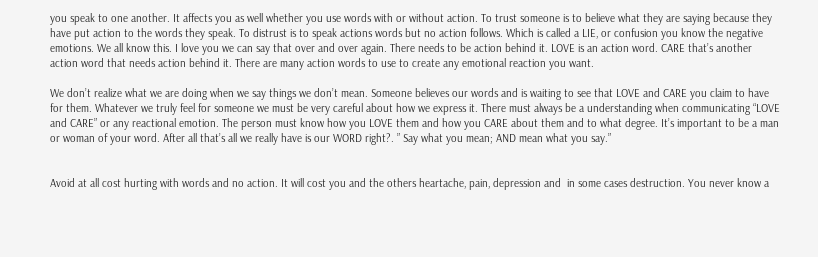you speak to one another. It affects you as well whether you use words with or without action. To trust someone is to believe what they are saying because they have put action to the words they speak. To distrust is to speak actions words but no action follows. Which is called a LIE, or confusion you know the negative emotions. We all know this. I love you we can say that over and over again. There needs to be action behind it. LOVE is an action word. CARE that’s another action word that needs action behind it. There are many action words to use to create any emotional reaction you want.

We don’t realize what we are doing when we say things we don’t mean. Someone believes our words and is waiting to see that LOVE and CARE you claim to have for them. Whatever we truly feel for someone we must be very careful about how we express it. There must always be a understanding when communicating “LOVE and CARE” or any reactional emotion. The person must know how you LOVE them and how you CARE about them and to what degree. It’s important to be a man or woman of your word. After all that’s all we really have is our WORD right?. ” Say what you mean; AND mean what you say.”


Avoid at all cost hurting with words and no action. It will cost you and the others heartache, pain, depression and  in some cases destruction. You never know a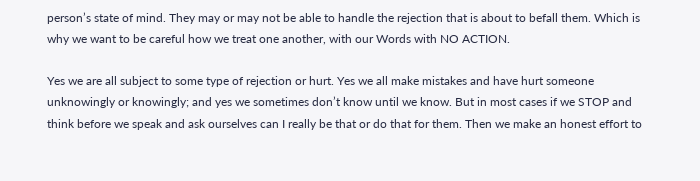person’s state of mind. They may or may not be able to handle the rejection that is about to befall them. Which is why we want to be careful how we treat one another, with our Words with NO ACTION.

Yes we are all subject to some type of rejection or hurt. Yes we all make mistakes and have hurt someone unknowingly or knowingly; and yes we sometimes don’t know until we know. But in most cases if we STOP and think before we speak and ask ourselves can I really be that or do that for them. Then we make an honest effort to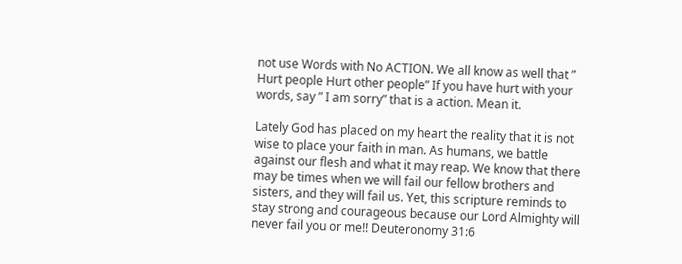not use Words with No ACTION. We all know as well that ” Hurt people Hurt other people” If you have hurt with your words, say ” I am sorry” that is a action. Mean it.

Lately God has placed on my heart the reality that it is not wise to place your faith in man. As humans, we battle against our flesh and what it may reap. We know that there may be times when we will fail our fellow brothers and sisters, and they will fail us. Yet, this scripture reminds to stay strong and courageous because our Lord Almighty will never fail you or me!! Deuteronomy 31:6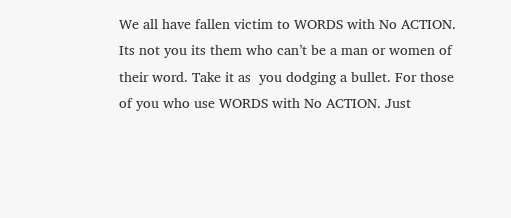We all have fallen victim to WORDS with No ACTION. Its not you its them who can’t be a man or women of their word. Take it as  you dodging a bullet. For those of you who use WORDS with No ACTION. Just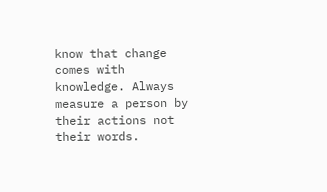know that change comes with knowledge. Always measure a person by their actions not their words.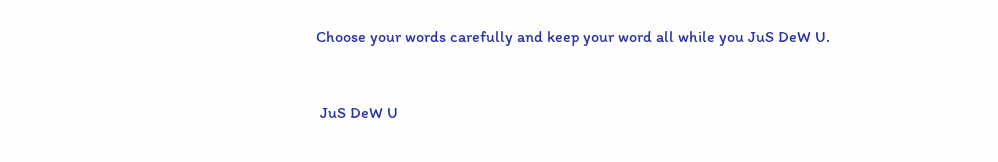Choose your words carefully and keep your word all while you JuS DeW U.


 JuS DeW U